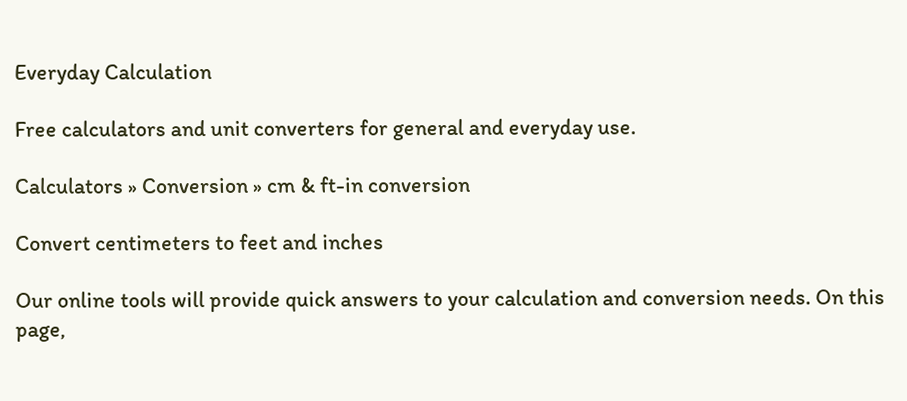Everyday Calculation

Free calculators and unit converters for general and everyday use.

Calculators » Conversion » cm & ft-in conversion

Convert centimeters to feet and inches

Our online tools will provide quick answers to your calculation and conversion needs. On this page,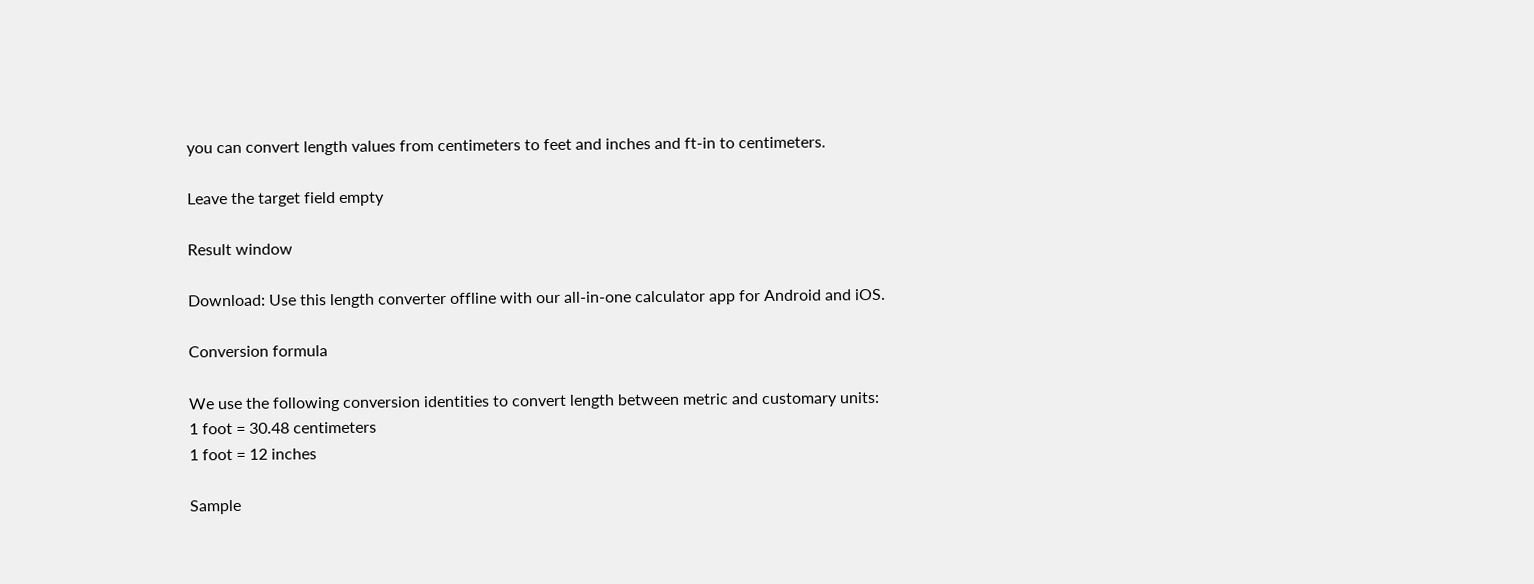you can convert length values from centimeters to feet and inches and ft-in to centimeters.

Leave the target field empty

Result window

Download: Use this length converter offline with our all-in-one calculator app for Android and iOS.

Conversion formula

We use the following conversion identities to convert length between metric and customary units:
1 foot = 30.48 centimeters
1 foot = 12 inches

Sample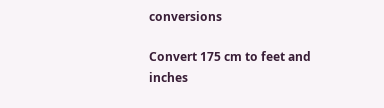conversions

Convert 175 cm to feet and inches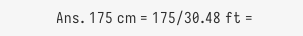Ans. 175 cm = 175/30.48 ft =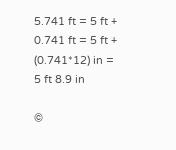5.741 ft = 5 ft + 0.741 ft = 5 ft + (0.741*12) in = 5 ft 8.9 in

©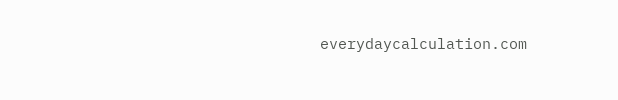everydaycalculation.com